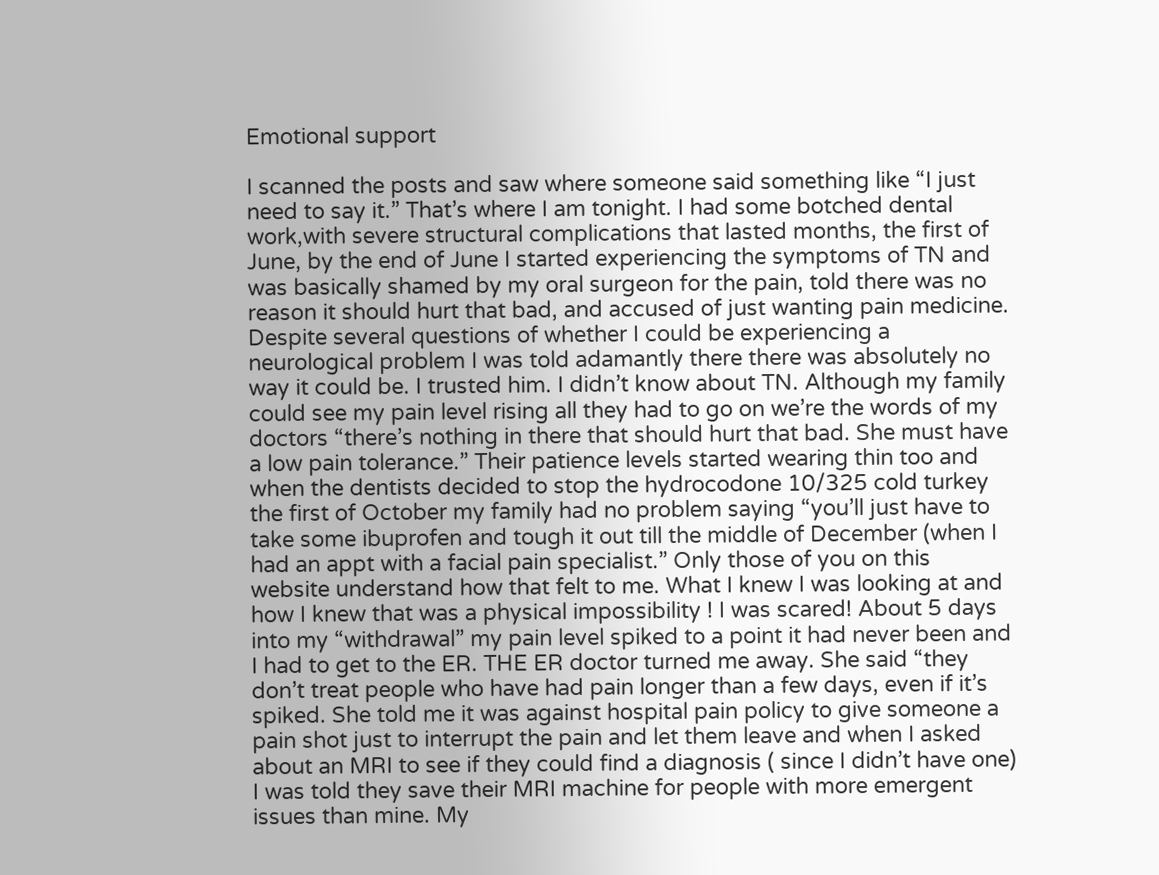Emotional support

I scanned the posts and saw where someone said something like “I just need to say it.” That’s where I am tonight. I had some botched dental work,with severe structural complications that lasted months, the first of June, by the end of June I started experiencing the symptoms of TN and was basically shamed by my oral surgeon for the pain, told there was no reason it should hurt that bad, and accused of just wanting pain medicine. Despite several questions of whether I could be experiencing a neurological problem I was told adamantly there there was absolutely no way it could be. I trusted him. I didn’t know about TN. Although my family could see my pain level rising all they had to go on we’re the words of my doctors “there’s nothing in there that should hurt that bad. She must have a low pain tolerance.” Their patience levels started wearing thin too and when the dentists decided to stop the hydrocodone 10/325 cold turkey the first of October my family had no problem saying “you’ll just have to take some ibuprofen and tough it out till the middle of December (when I had an appt with a facial pain specialist.” Only those of you on this website understand how that felt to me. What I knew I was looking at and how I knew that was a physical impossibility ! I was scared! About 5 days into my “withdrawal” my pain level spiked to a point it had never been and I had to get to the ER. THE ER doctor turned me away. She said “they don’t treat people who have had pain longer than a few days, even if it’s spiked. She told me it was against hospital pain policy to give someone a pain shot just to interrupt the pain and let them leave and when I asked about an MRI to see if they could find a diagnosis ( since I didn’t have one) I was told they save their MRI machine for people with more emergent issues than mine. My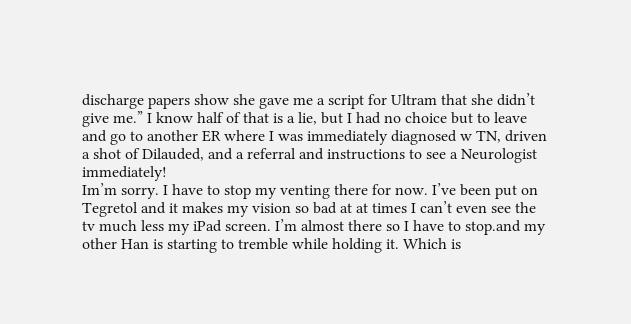discharge papers show she gave me a script for Ultram that she didn’t give me.” I know half of that is a lie, but I had no choice but to leave and go to another ER where I was immediately diagnosed w TN, driven a shot of Dilauded, and a referral and instructions to see a Neurologist immediately!
Im’m sorry. I have to stop my venting there for now. I’ve been put on Tegretol and it makes my vision so bad at at times I can’t even see the tv much less my iPad screen. I’m almost there so I have to stop.and my other Han is starting to tremble while holding it. Which is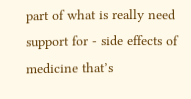part of what is really need support for - side effects of medicine that’s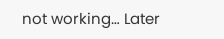not working… Later